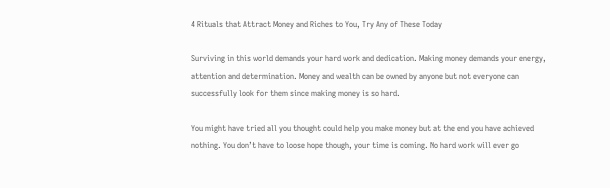4 Rituals that Attract Money and Riches to You, Try Any of These Today

Surviving in this world demands your hard work and dedication. Making money demands your energy, attention and determination. Money and wealth can be owned by anyone but not everyone can successfully look for them since making money is so hard.

You might have tried all you thought could help you make money but at the end you have achieved nothing. You don’t have to loose hope though, your time is coming. No hard work will ever go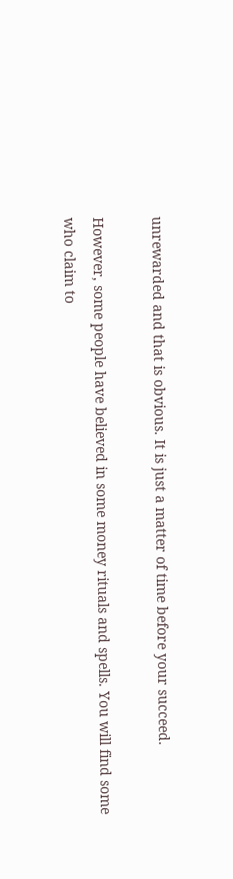unrewarded and that is obvious. It is just a matter of time before your succeed.

However, some people have believed in some money rituals and spells. You will find some who claim to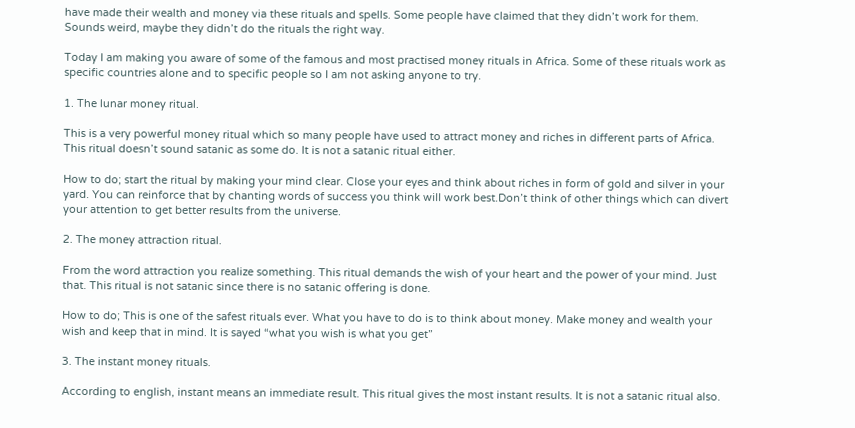have made their wealth and money via these rituals and spells. Some people have claimed that they didn’t work for them. Sounds weird, maybe they didn’t do the rituals the right way.

Today I am making you aware of some of the famous and most practised money rituals in Africa. Some of these rituals work as specific countries alone and to specific people so I am not asking anyone to try.

1. The lunar money ritual.

This is a very powerful money ritual which so many people have used to attract money and riches in different parts of Africa. This ritual doesn’t sound satanic as some do. It is not a satanic ritual either.

How to do; start the ritual by making your mind clear. Close your eyes and think about riches in form of gold and silver in your yard. You can reinforce that by chanting words of success you think will work best.Don’t think of other things which can divert your attention to get better results from the universe.

2. The money attraction ritual.

From the word attraction you realize something. This ritual demands the wish of your heart and the power of your mind. Just that. This ritual is not satanic since there is no satanic offering is done.

How to do; This is one of the safest rituals ever. What you have to do is to think about money. Make money and wealth your wish and keep that in mind. It is sayed “what you wish is what you get”

3. The instant money rituals.

According to english, instant means an immediate result. This ritual gives the most instant results. It is not a satanic ritual also.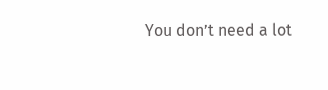You don’t need a lot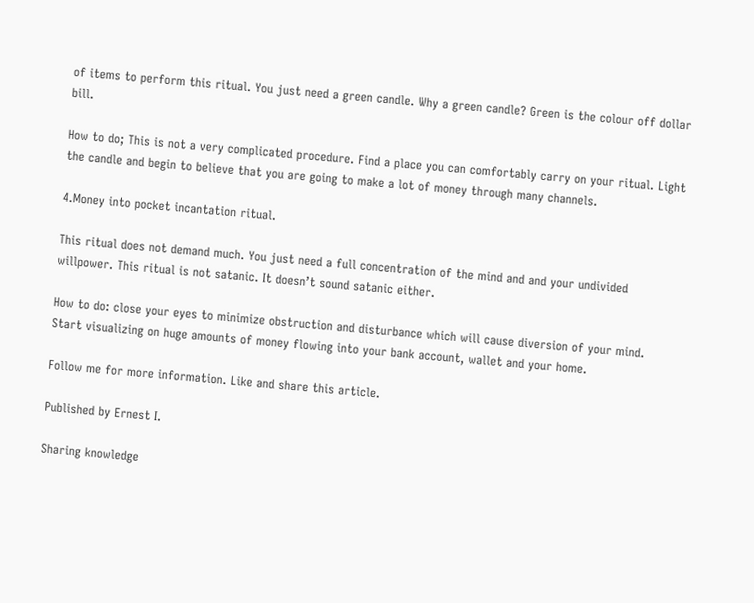of items to perform this ritual. You just need a green candle. Why a green candle? Green is the colour off dollar bill.

How to do; This is not a very complicated procedure. Find a place you can comfortably carry on your ritual. Light the candle and begin to believe that you are going to make a lot of money through many channels.

4.Money into pocket incantation ritual.

This ritual does not demand much. You just need a full concentration of the mind and and your undivided willpower. This ritual is not satanic. It doesn’t sound satanic either.

How to do: close your eyes to minimize obstruction and disturbance which will cause diversion of your mind. Start visualizing on huge amounts of money flowing into your bank account, wallet and your home.

Follow me for more information. Like and share this article.

Published by Ernest I.

Sharing knowledge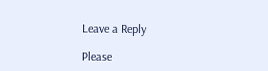Leave a Reply

Please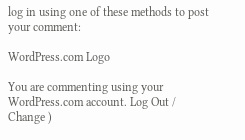log in using one of these methods to post your comment:

WordPress.com Logo

You are commenting using your WordPress.com account. Log Out /  Change )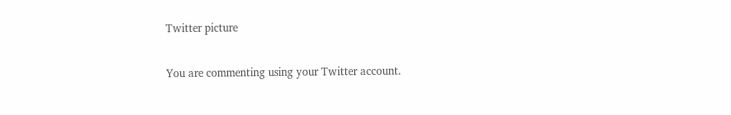Twitter picture

You are commenting using your Twitter account.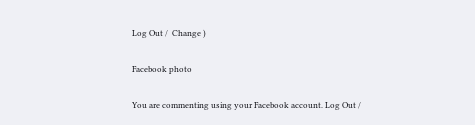Log Out /  Change )

Facebook photo

You are commenting using your Facebook account. Log Out /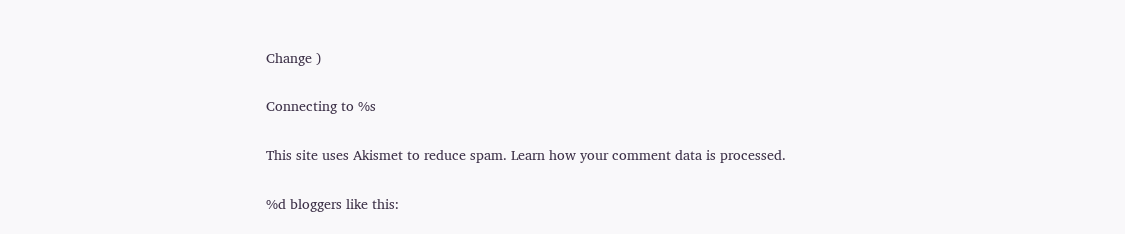Change )

Connecting to %s

This site uses Akismet to reduce spam. Learn how your comment data is processed.

%d bloggers like this: